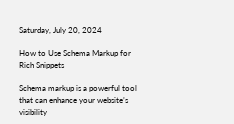Saturday, July 20, 2024

How to Use Schema Markup for Rich Snippets

Schema markup is a powerful tool that can enhance your website’s visibility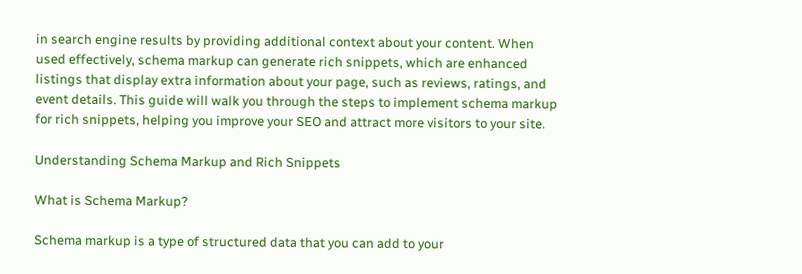in search engine results by providing additional context about your content. When used effectively, schema markup can generate rich snippets, which are enhanced listings that display extra information about your page, such as reviews, ratings, and event details. This guide will walk you through the steps to implement schema markup for rich snippets, helping you improve your SEO and attract more visitors to your site.

Understanding Schema Markup and Rich Snippets

What is Schema Markup?

Schema markup is a type of structured data that you can add to your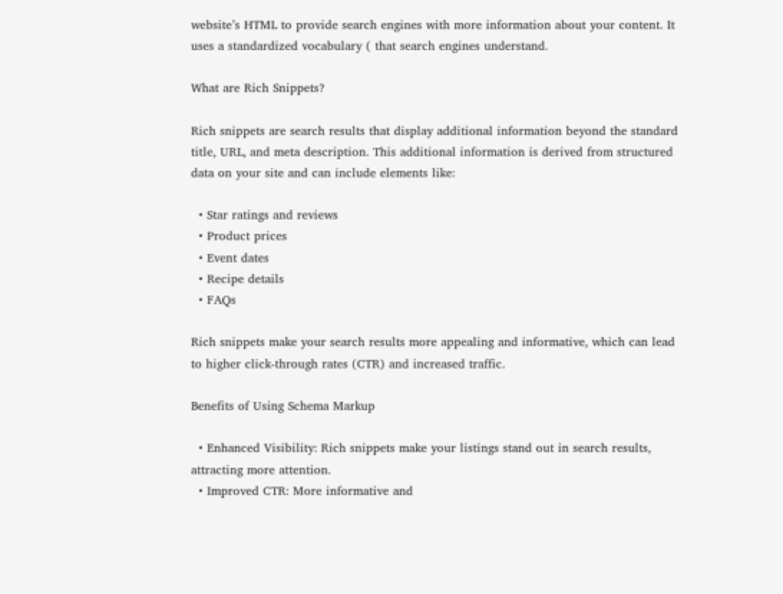website’s HTML to provide search engines with more information about your content. It uses a standardized vocabulary ( that search engines understand.

What are Rich Snippets?

Rich snippets are search results that display additional information beyond the standard title, URL, and meta description. This additional information is derived from structured data on your site and can include elements like:

  • Star ratings and reviews
  • Product prices
  • Event dates
  • Recipe details
  • FAQs

Rich snippets make your search results more appealing and informative, which can lead to higher click-through rates (CTR) and increased traffic.

Benefits of Using Schema Markup

  • Enhanced Visibility: Rich snippets make your listings stand out in search results, attracting more attention.
  • Improved CTR: More informative and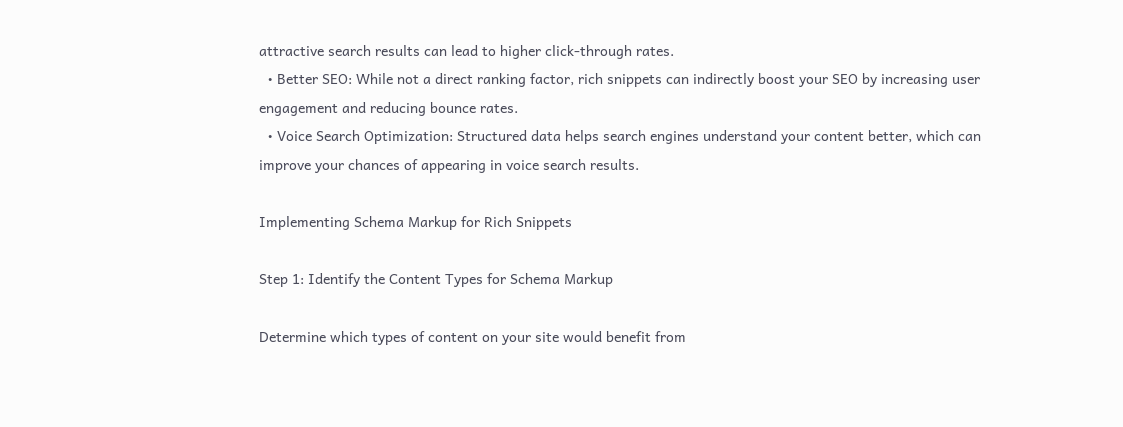attractive search results can lead to higher click-through rates.
  • Better SEO: While not a direct ranking factor, rich snippets can indirectly boost your SEO by increasing user engagement and reducing bounce rates.
  • Voice Search Optimization: Structured data helps search engines understand your content better, which can improve your chances of appearing in voice search results.

Implementing Schema Markup for Rich Snippets

Step 1: Identify the Content Types for Schema Markup

Determine which types of content on your site would benefit from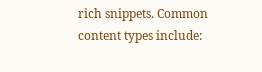rich snippets. Common content types include: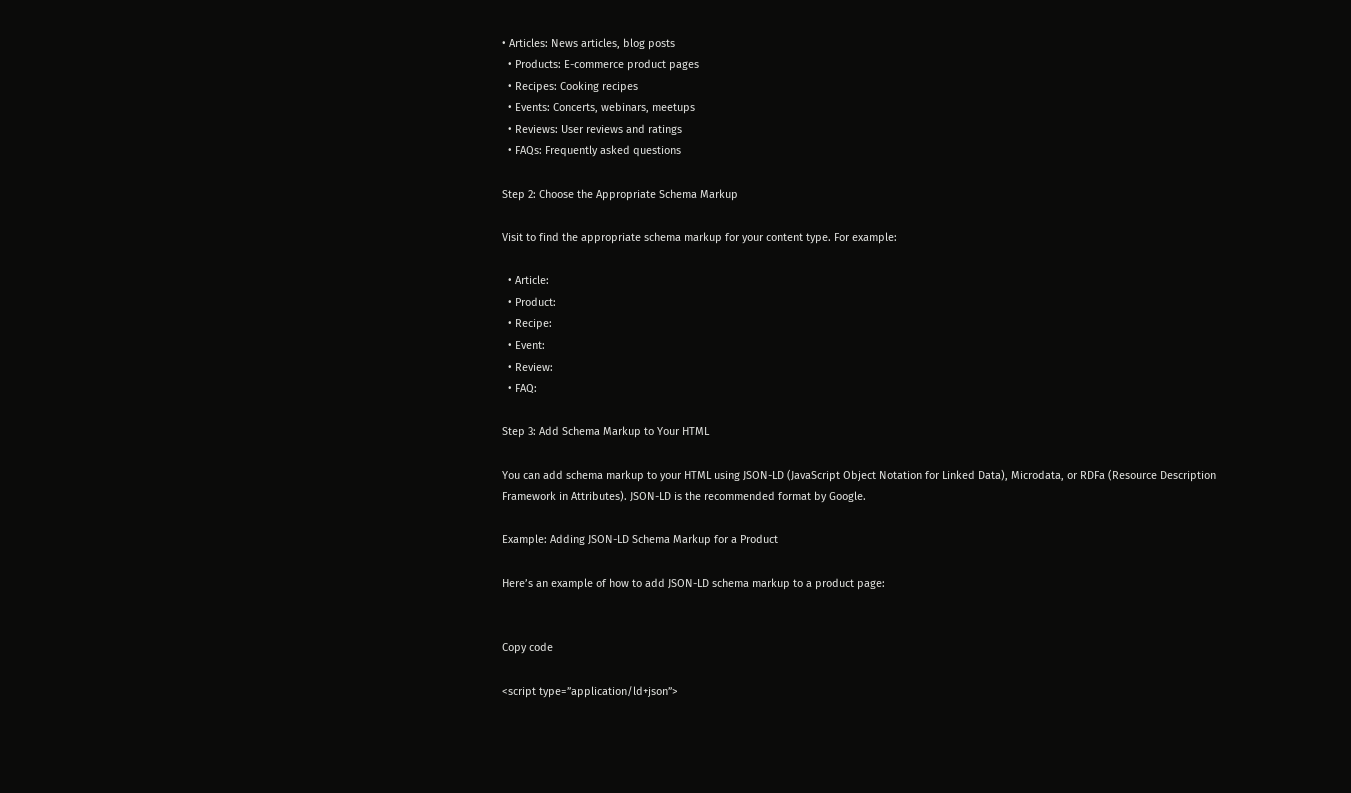• Articles: News articles, blog posts
  • Products: E-commerce product pages
  • Recipes: Cooking recipes
  • Events: Concerts, webinars, meetups
  • Reviews: User reviews and ratings
  • FAQs: Frequently asked questions

Step 2: Choose the Appropriate Schema Markup

Visit to find the appropriate schema markup for your content type. For example:

  • Article:
  • Product:
  • Recipe:
  • Event:
  • Review:
  • FAQ:

Step 3: Add Schema Markup to Your HTML

You can add schema markup to your HTML using JSON-LD (JavaScript Object Notation for Linked Data), Microdata, or RDFa (Resource Description Framework in Attributes). JSON-LD is the recommended format by Google.

Example: Adding JSON-LD Schema Markup for a Product

Here’s an example of how to add JSON-LD schema markup to a product page:


Copy code

<script type=”application/ld+json”>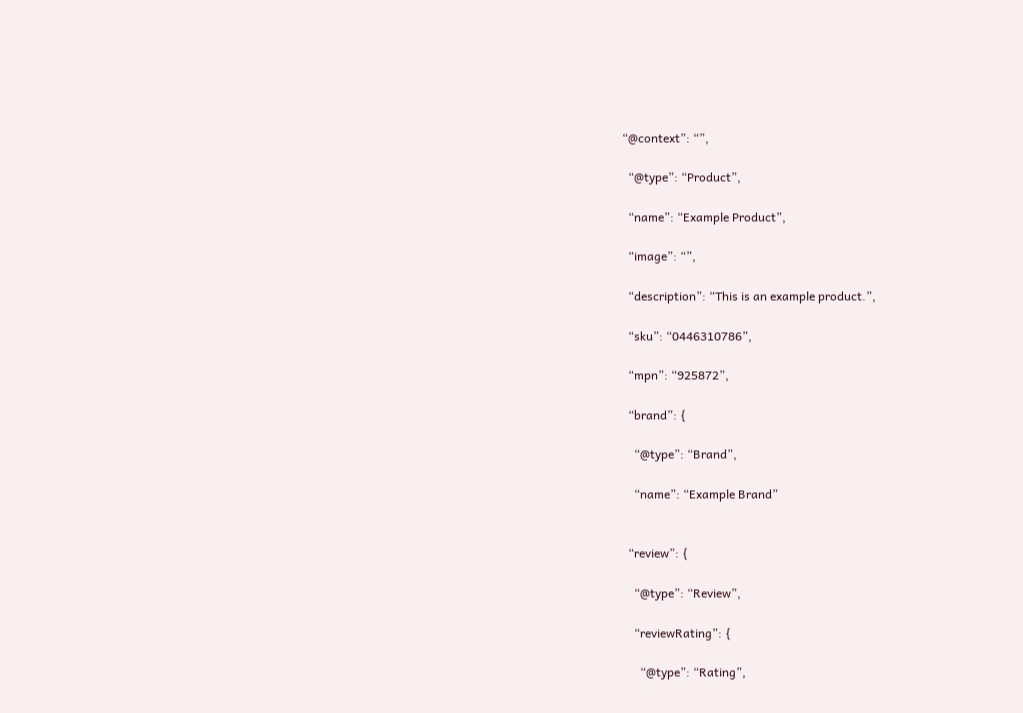“@context”: “”,

  “@type”: “Product”,

  “name”: “Example Product”,

  “image”: “”,

  “description”: “This is an example product.”,

  “sku”: “0446310786”,

  “mpn”: “925872”,

  “brand”: {

    “@type”: “Brand”,

    “name”: “Example Brand”


  “review”: {

    “@type”: “Review”,

    “reviewRating”: {

      “@type”: “Rating”,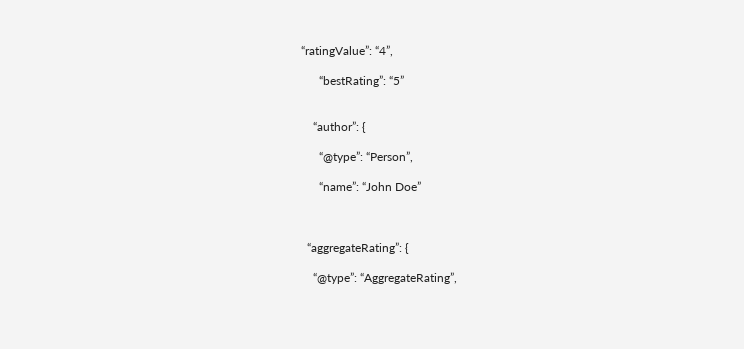“ratingValue”: “4”,

      “bestRating”: “5”


    “author”: {

      “@type”: “Person”,

      “name”: “John Doe”



  “aggregateRating”: {

    “@type”: “AggregateRating”,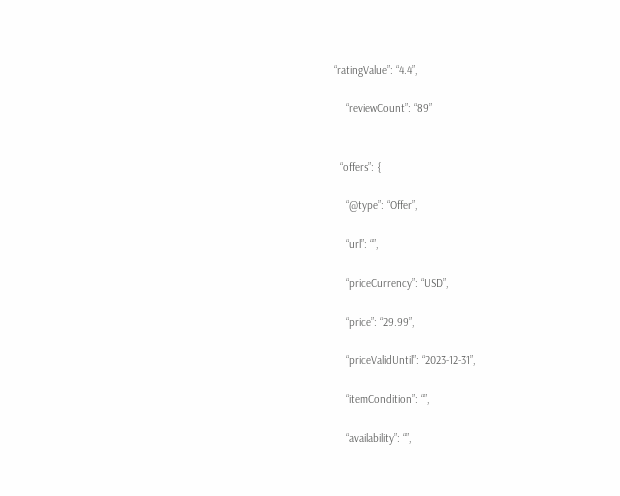“ratingValue”: “4.4”,

    “reviewCount”: “89”


  “offers”: {

    “@type”: “Offer”,

    “url”: “”,

    “priceCurrency”: “USD”,

    “price”: “29.99”,

    “priceValidUntil”: “2023-12-31”,

    “itemCondition”: “”,

    “availability”: “”,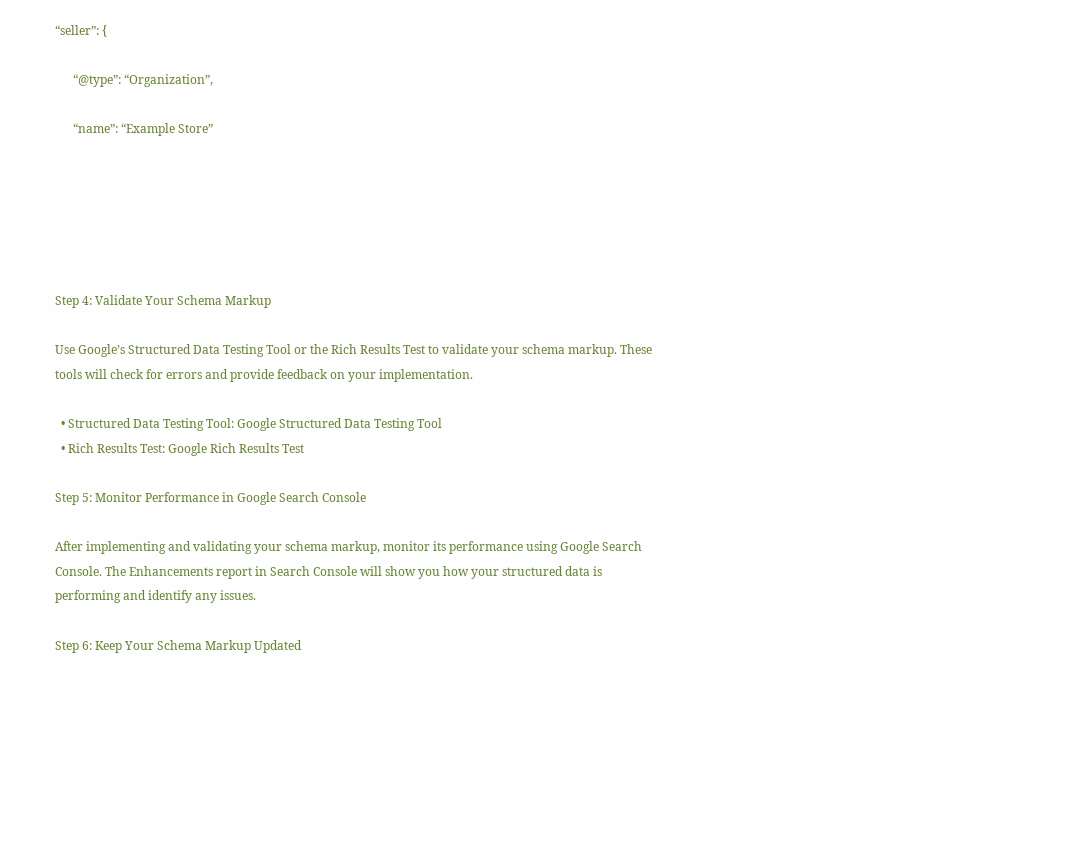“seller”: {

      “@type”: “Organization”,

      “name”: “Example Store”






Step 4: Validate Your Schema Markup

Use Google’s Structured Data Testing Tool or the Rich Results Test to validate your schema markup. These tools will check for errors and provide feedback on your implementation.

  • Structured Data Testing Tool: Google Structured Data Testing Tool
  • Rich Results Test: Google Rich Results Test

Step 5: Monitor Performance in Google Search Console

After implementing and validating your schema markup, monitor its performance using Google Search Console. The Enhancements report in Search Console will show you how your structured data is performing and identify any issues.

Step 6: Keep Your Schema Markup Updated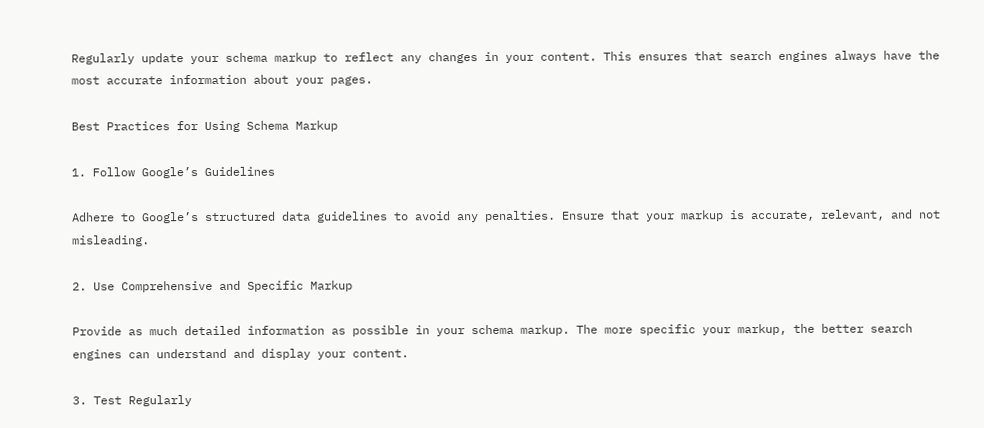Regularly update your schema markup to reflect any changes in your content. This ensures that search engines always have the most accurate information about your pages.

Best Practices for Using Schema Markup

1. Follow Google’s Guidelines

Adhere to Google’s structured data guidelines to avoid any penalties. Ensure that your markup is accurate, relevant, and not misleading.

2. Use Comprehensive and Specific Markup

Provide as much detailed information as possible in your schema markup. The more specific your markup, the better search engines can understand and display your content.

3. Test Regularly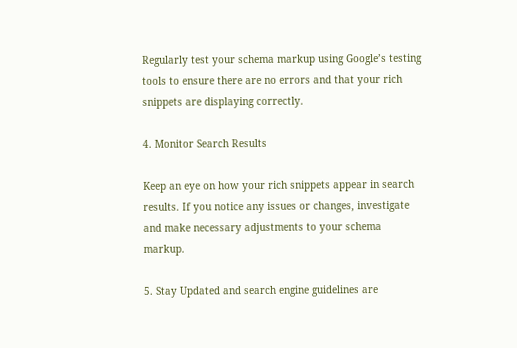Regularly test your schema markup using Google’s testing tools to ensure there are no errors and that your rich snippets are displaying correctly.

4. Monitor Search Results

Keep an eye on how your rich snippets appear in search results. If you notice any issues or changes, investigate and make necessary adjustments to your schema markup.

5. Stay Updated and search engine guidelines are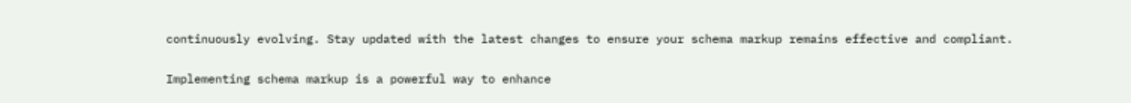continuously evolving. Stay updated with the latest changes to ensure your schema markup remains effective and compliant.

Implementing schema markup is a powerful way to enhance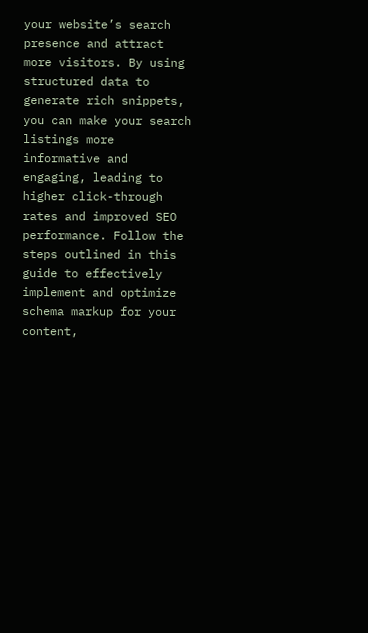your website’s search presence and attract more visitors. By using structured data to generate rich snippets, you can make your search listings more informative and engaging, leading to higher click-through rates and improved SEO performance. Follow the steps outlined in this guide to effectively implement and optimize schema markup for your content,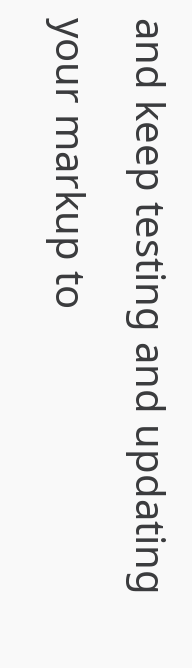and keep testing and updating your markup to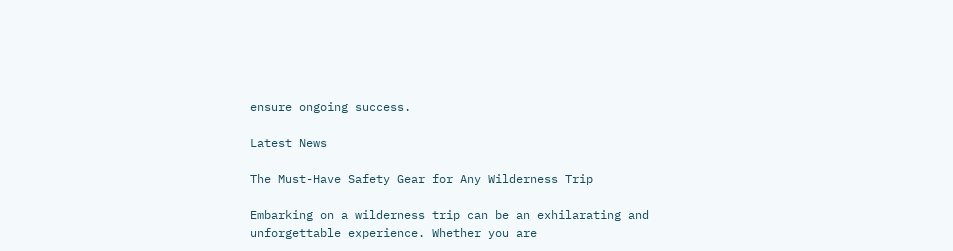ensure ongoing success.

Latest News

The Must-Have Safety Gear for Any Wilderness Trip

Embarking on a wilderness trip can be an exhilarating and unforgettable experience. Whether you are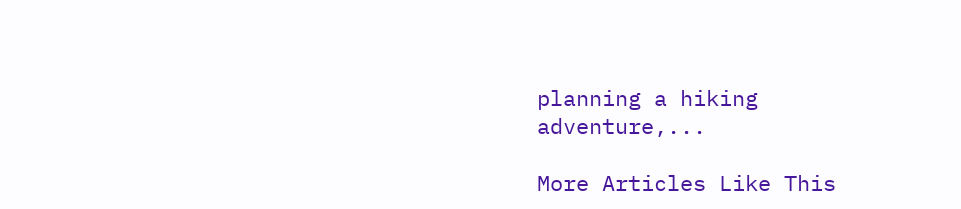planning a hiking adventure,...

More Articles Like This